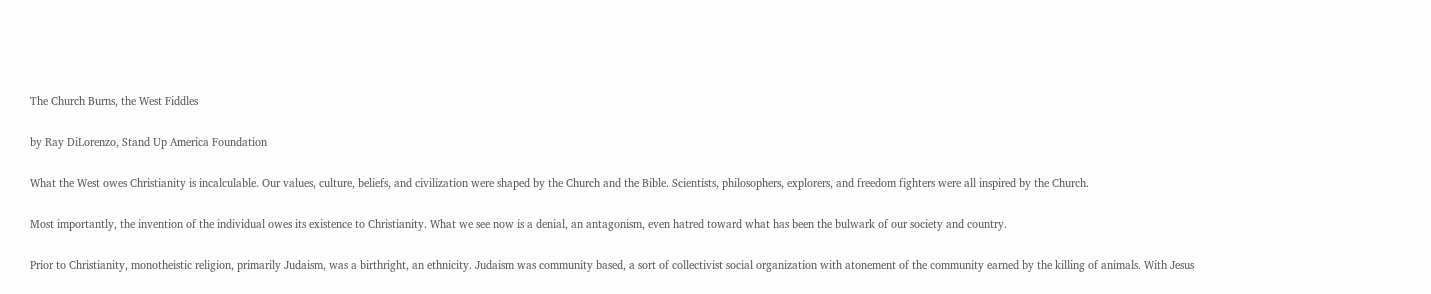The Church Burns, the West Fiddles

by Ray DiLorenzo, Stand Up America Foundation

What the West owes Christianity is incalculable. Our values, culture, beliefs, and civilization were shaped by the Church and the Bible. Scientists, philosophers, explorers, and freedom fighters were all inspired by the Church.

Most importantly, the invention of the individual owes its existence to Christianity. What we see now is a denial, an antagonism, even hatred toward what has been the bulwark of our society and country.

Prior to Christianity, monotheistic religion, primarily Judaism, was a birthright, an ethnicity. Judaism was community based, a sort of collectivist social organization with atonement of the community earned by the killing of animals. With Jesus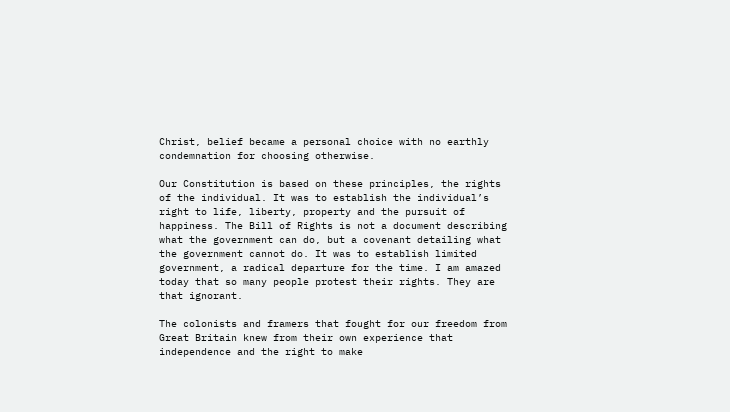Christ, belief became a personal choice with no earthly condemnation for choosing otherwise.

Our Constitution is based on these principles, the rights of the individual. It was to establish the individual’s right to life, liberty, property and the pursuit of happiness. The Bill of Rights is not a document describing what the government can do, but a covenant detailing what the government cannot do. It was to establish limited government, a radical departure for the time. I am amazed today that so many people protest their rights. They are that ignorant.

The colonists and framers that fought for our freedom from Great Britain knew from their own experience that independence and the right to make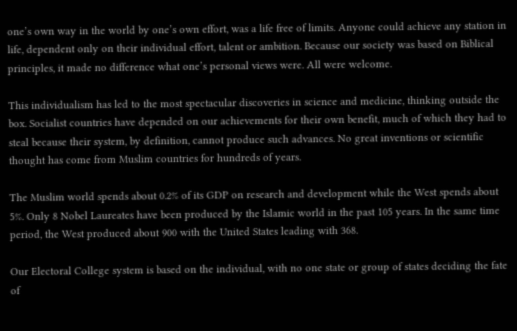one’s own way in the world by one’s own effort, was a life free of limits. Anyone could achieve any station in life, dependent only on their individual effort, talent or ambition. Because our society was based on Biblical principles, it made no difference what one’s personal views were. All were welcome.

This individualism has led to the most spectacular discoveries in science and medicine, thinking outside the box. Socialist countries have depended on our achievements for their own benefit, much of which they had to steal because their system, by definition, cannot produce such advances. No great inventions or scientific thought has come from Muslim countries for hundreds of years.

The Muslim world spends about 0.2% of its GDP on research and development while the West spends about 5%. Only 8 Nobel Laureates have been produced by the Islamic world in the past 105 years. In the same time period, the West produced about 900 with the United States leading with 368.

Our Electoral College system is based on the individual, with no one state or group of states deciding the fate of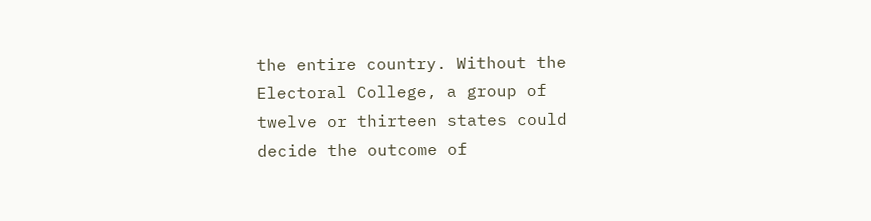the entire country. Without the Electoral College, a group of twelve or thirteen states could decide the outcome of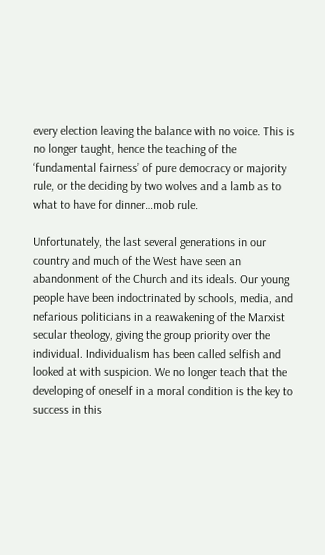every election leaving the balance with no voice. This is no longer taught, hence the teaching of the ‘fundamental fairness’ of pure democracy or majority rule, or the deciding by two wolves and a lamb as to what to have for dinner…mob rule.

Unfortunately, the last several generations in our country and much of the West have seen an abandonment of the Church and its ideals. Our young people have been indoctrinated by schools, media, and nefarious politicians in a reawakening of the Marxist secular theology, giving the group priority over the individual. Individualism has been called selfish and looked at with suspicion. We no longer teach that the developing of oneself in a moral condition is the key to success in this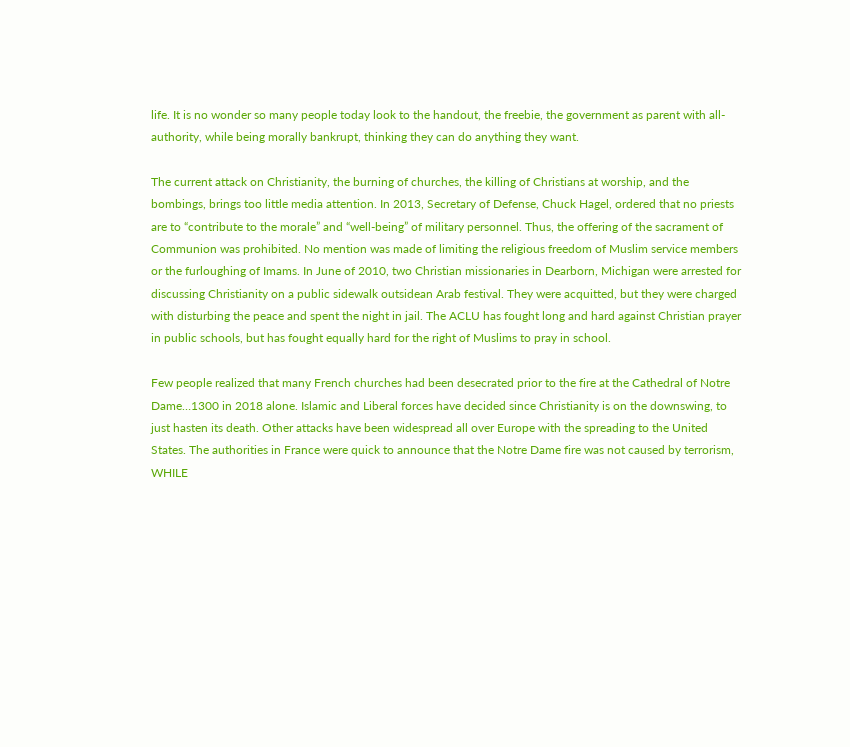life. It is no wonder so many people today look to the handout, the freebie, the government as parent with all-authority, while being morally bankrupt, thinking they can do anything they want.

The current attack on Christianity, the burning of churches, the killing of Christians at worship, and the bombings, brings too little media attention. In 2013, Secretary of Defense, Chuck Hagel, ordered that no priests are to “contribute to the morale” and “well-being” of military personnel. Thus, the offering of the sacrament of Communion was prohibited. No mention was made of limiting the religious freedom of Muslim service members or the furloughing of Imams. In June of 2010, two Christian missionaries in Dearborn, Michigan were arrested for discussing Christianity on a public sidewalk outsidean Arab festival. They were acquitted, but they were charged with disturbing the peace and spent the night in jail. The ACLU has fought long and hard against Christian prayer in public schools, but has fought equally hard for the right of Muslims to pray in school.

Few people realized that many French churches had been desecrated prior to the fire at the Cathedral of Notre Dame…1300 in 2018 alone. Islamic and Liberal forces have decided since Christianity is on the downswing, to just hasten its death. Other attacks have been widespread all over Europe with the spreading to the United States. The authorities in France were quick to announce that the Notre Dame fire was not caused by terrorism, WHILE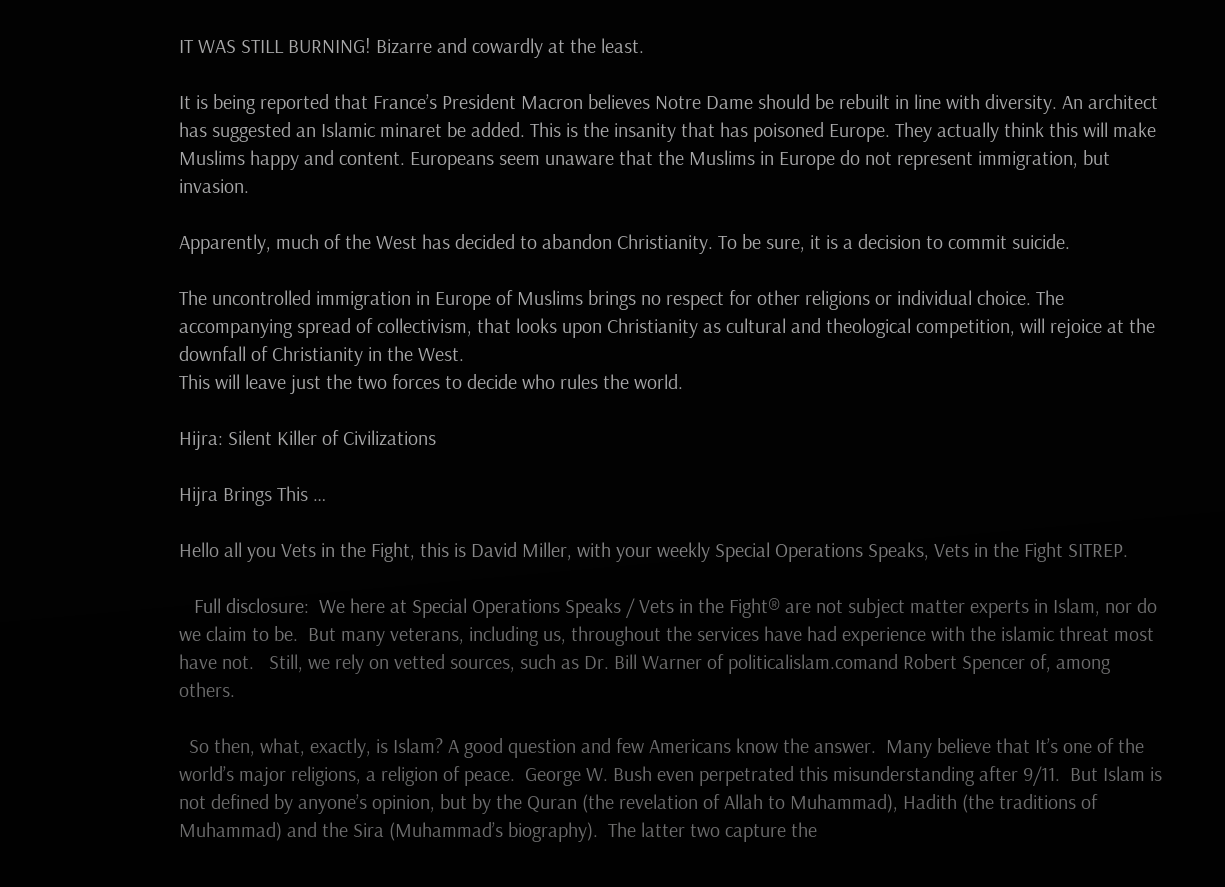IT WAS STILL BURNING! Bizarre and cowardly at the least.

It is being reported that France’s President Macron believes Notre Dame should be rebuilt in line with diversity. An architect has suggested an Islamic minaret be added. This is the insanity that has poisoned Europe. They actually think this will make Muslims happy and content. Europeans seem unaware that the Muslims in Europe do not represent immigration, but invasion.

Apparently, much of the West has decided to abandon Christianity. To be sure, it is a decision to commit suicide.

The uncontrolled immigration in Europe of Muslims brings no respect for other religions or individual choice. The accompanying spread of collectivism, that looks upon Christianity as cultural and theological competition, will rejoice at the downfall of Christianity in the West.
This will leave just the two forces to decide who rules the world.

Hijra: Silent Killer of Civilizations

Hijra Brings This …

Hello all you Vets in the Fight, this is David Miller, with your weekly Special Operations Speaks, Vets in the Fight SITREP.

   Full disclosure:  We here at Special Operations Speaks / Vets in the Fight® are not subject matter experts in Islam, nor do we claim to be.  But many veterans, including us, throughout the services have had experience with the islamic threat most have not.   Still, we rely on vetted sources, such as Dr. Bill Warner of politicalislam.comand Robert Spencer of, among others.

  So then, what, exactly, is Islam? A good question and few Americans know the answer.  Many believe that It’s one of the world’s major religions, a religion of peace.  George W. Bush even perpetrated this misunderstanding after 9/11.  But Islam is not defined by anyone’s opinion, but by the Quran (the revelation of Allah to Muhammad), Hadith (the traditions of Muhammad) and the Sira (Muhammad’s biography).  The latter two capture the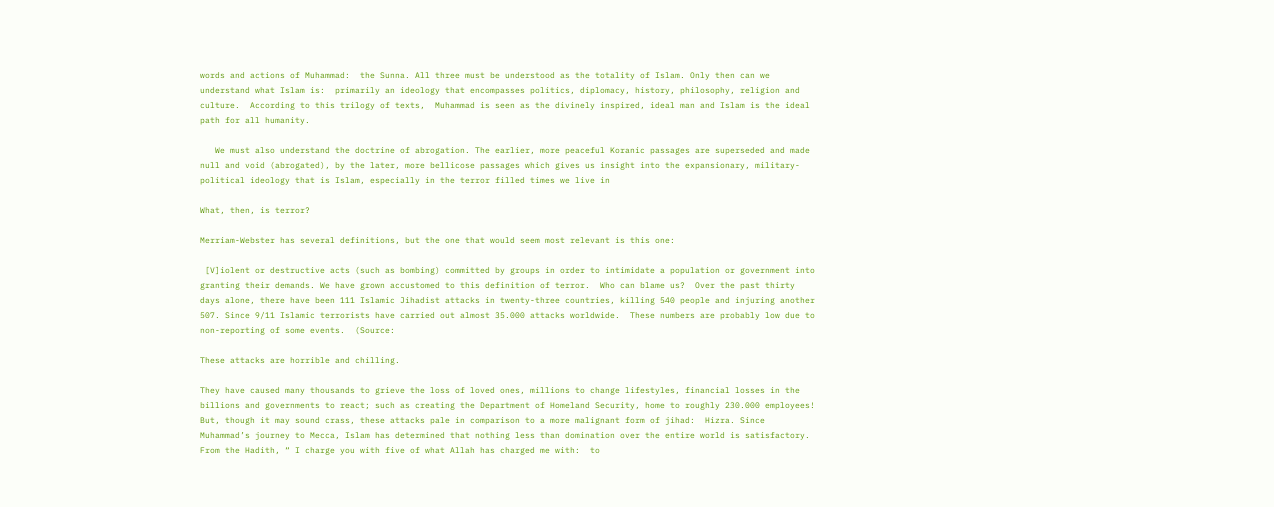words and actions of Muhammad:  the Sunna. All three must be understood as the totality of Islam. Only then can we understand what Islam is:  primarily an ideology that encompasses politics, diplomacy, history, philosophy, religion and culture.  According to this trilogy of texts,  Muhammad is seen as the divinely inspired, ideal man and Islam is the ideal path for all humanity.

   We must also understand the doctrine of abrogation. The earlier, more peaceful Koranic passages are superseded and made null and void (abrogated), by the later, more bellicose passages which gives us insight into the expansionary, military-political ideology that is Islam, especially in the terror filled times we live in

What, then, is terror?

Merriam-Webster has several definitions, but the one that would seem most relevant is this one:

 [V]iolent or destructive acts (such as bombing) committed by groups in order to intimidate a population or government into granting their demands. We have grown accustomed to this definition of terror.  Who can blame us?  Over the past thirty days alone, there have been 111 Islamic Jihadist attacks in twenty-three countries, killing 540 people and injuring another 507. Since 9/11 Islamic terrorists have carried out almost 35.000 attacks worldwide.  These numbers are probably low due to non-reporting of some events.  (Source:

These attacks are horrible and chilling.

They have caused many thousands to grieve the loss of loved ones, millions to change lifestyles, financial losses in the billions and governments to react; such as creating the Department of Homeland Security, home to roughly 230.000 employees! But, though it may sound crass, these attacks pale in comparison to a more malignant form of jihad:  Hizra. Since Muhammad’s journey to Mecca, Islam has determined that nothing less than domination over the entire world is satisfactory.  From the Hadith, “ I charge you with five of what Allah has charged me with:  to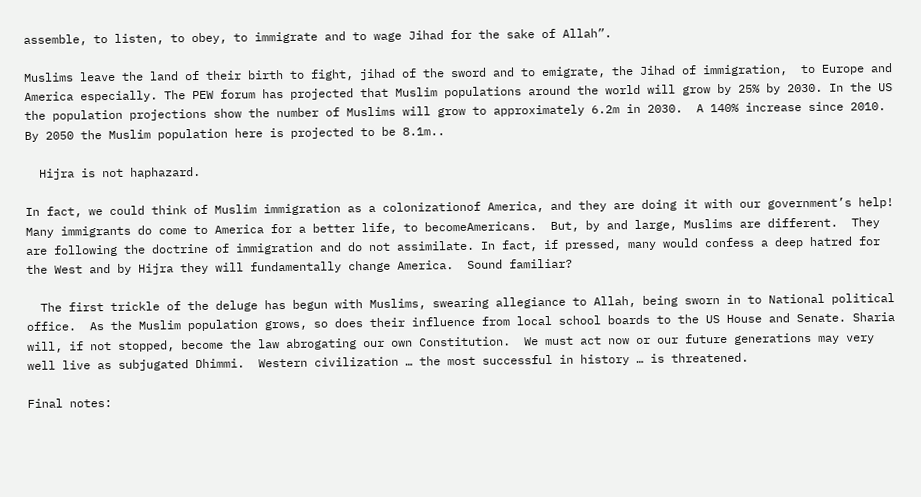assemble, to listen, to obey, to immigrate and to wage Jihad for the sake of Allah”.

Muslims leave the land of their birth to fight, jihad of the sword and to emigrate, the Jihad of immigration,  to Europe and America especially. The PEW forum has projected that Muslim populations around the world will grow by 25% by 2030. In the US the population projections show the number of Muslims will grow to approximately 6.2m in 2030.  A 140% increase since 2010. By 2050 the Muslim population here is projected to be 8.1m..

  Hijra is not haphazard.

In fact, we could think of Muslim immigration as a colonizationof America, and they are doing it with our government’s help!  Many immigrants do come to America for a better life, to becomeAmericans.  But, by and large, Muslims are different.  They are following the doctrine of immigration and do not assimilate. In fact, if pressed, many would confess a deep hatred for the West and by Hijra they will fundamentally change America.  Sound familiar?

  The first trickle of the deluge has begun with Muslims, swearing allegiance to Allah, being sworn in to National political office.  As the Muslim population grows, so does their influence from local school boards to the US House and Senate. Sharia will, if not stopped, become the law abrogating our own Constitution.  We must act now or our future generations may very well live as subjugated Dhimmi.  Western civilization … the most successful in history … is threatened.

Final notes: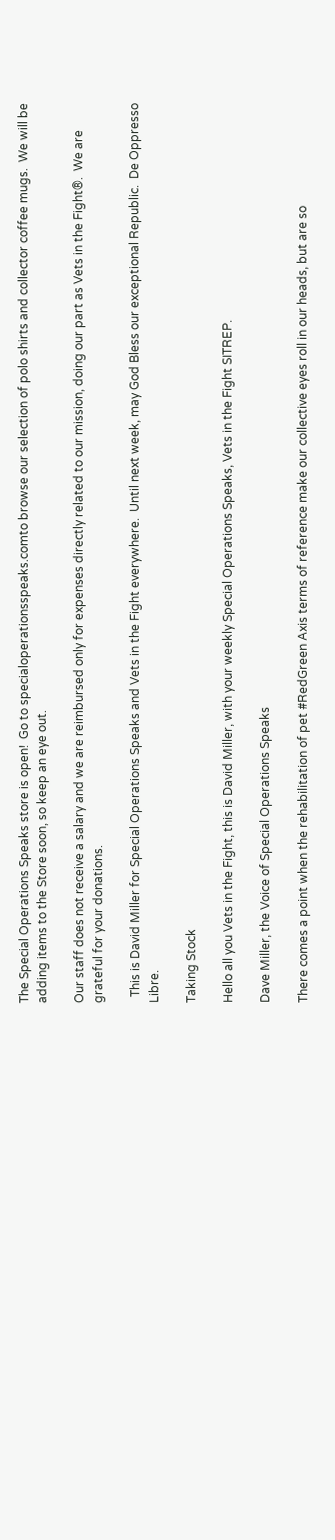The Special Operations Speaks store is open!  Go to specialoperationsspeaks.comto browse our selection of polo shirts and collector coffee mugs.  We will be adding items to the Store soon, so keep an eye out.

Our staff does not receive a salary and we are reimbursed only for expenses directly related to our mission, doing our part as Vets in the Fight®.  We are grateful for your donations.

  This is David Miller for Special Operations Speaks and Vets in the Fight everywhere.  Until next week, may God Bless our exceptional Republic.  De Oppresso Libre.

Taking Stock

Hello all you Vets in the Fight, this is David Miller, with your weekly Special Operations Speaks, Vets in the Fight SITREP.

Dave Miller, the Voice of Special Operations Speaks

There comes a point when the rehabilitation of pet #RedGreen Axis terms of reference make our collective eyes roll in our heads, but are so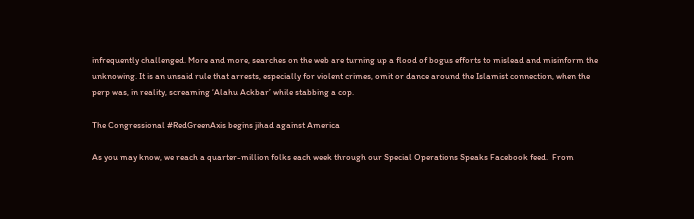infrequently challenged. More and more, searches on the web are turning up a flood of bogus efforts to mislead and misinform the unknowing. It is an unsaid rule that arrests, especially for violent crimes, omit or dance around the Islamist connection, when the perp was, in reality, screaming ‘Alahu Ackbar’ while stabbing a cop.

The Congressional #RedGreenAxis begins jihad against America

As you may know, we reach a quarter-million folks each week through our Special Operations Speaks Facebook feed.  From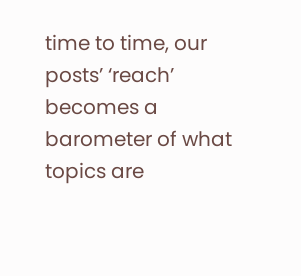time to time, our posts’ ‘reach’ becomes a barometer of what topics are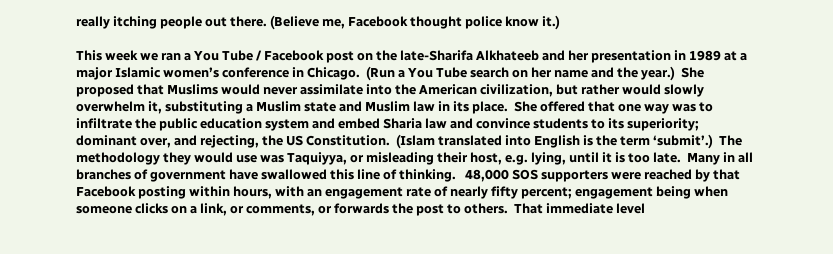really itching people out there. (Believe me, Facebook thought police know it.)

This week we ran a You Tube / Facebook post on the late-Sharifa Alkhateeb and her presentation in 1989 at a major Islamic women’s conference in Chicago.  (Run a You Tube search on her name and the year.)  She proposed that Muslims would never assimilate into the American civilization, but rather would slowly overwhelm it, substituting a Muslim state and Muslim law in its place.  She offered that one way was to infiltrate the public education system and embed Sharia law and convince students to its superiority; dominant over, and rejecting, the US Constitution.  (Islam translated into English is the term ‘submit’.)  The methodology they would use was Taquiyya, or misleading their host, e.g. lying, until it is too late.  Many in all branches of government have swallowed this line of thinking.   48,000 SOS supporters were reached by that Facebook posting within hours, with an engagement rate of nearly fifty percent; engagement being when someone clicks on a link, or comments, or forwards the post to others.  That immediate level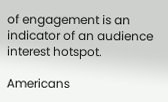of engagement is an indicator of an audience interest hotspot.

Americans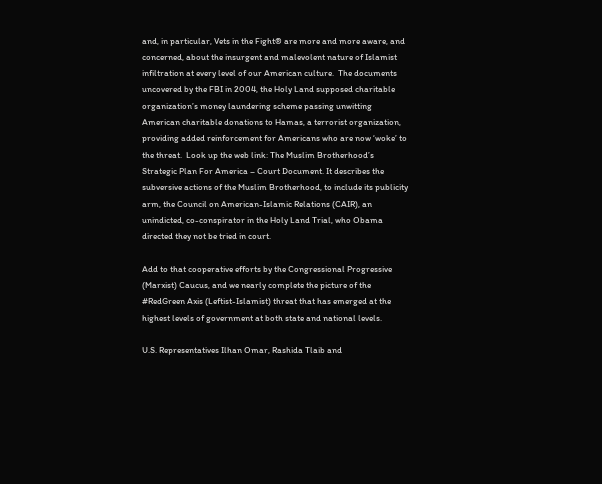and, in particular, Vets in the Fight® are more and more aware, and concerned, about the insurgent and malevolent nature of Islamist infiltration at every level of our American culture.  The documents uncovered by the FBI in 2004, the Holy Land supposed charitable organization’s money laundering scheme passing unwitting American charitable donations to Hamas, a terrorist organization, providing added reinforcement for Americans who are now ‘woke’ to the threat.  Look up the web link: The Muslim Brotherhood’s Strategic Plan For America – Court Document. It describes the subversive actions of the Muslim Brotherhood, to include its publicity arm, the Council on American-Islamic Relations (CAIR), an unindicted, co-conspirator in the Holy Land Trial, who Obama directed they not be tried in court.

Add to that cooperative efforts by the Congressional Progressive (Marxist) Caucus, and we nearly complete the picture of the #RedGreen Axis (Leftist-Islamist) threat that has emerged at the highest levels of government at both state and national levels.

U.S. Representatives Ilhan Omar, Rashida Tlaib and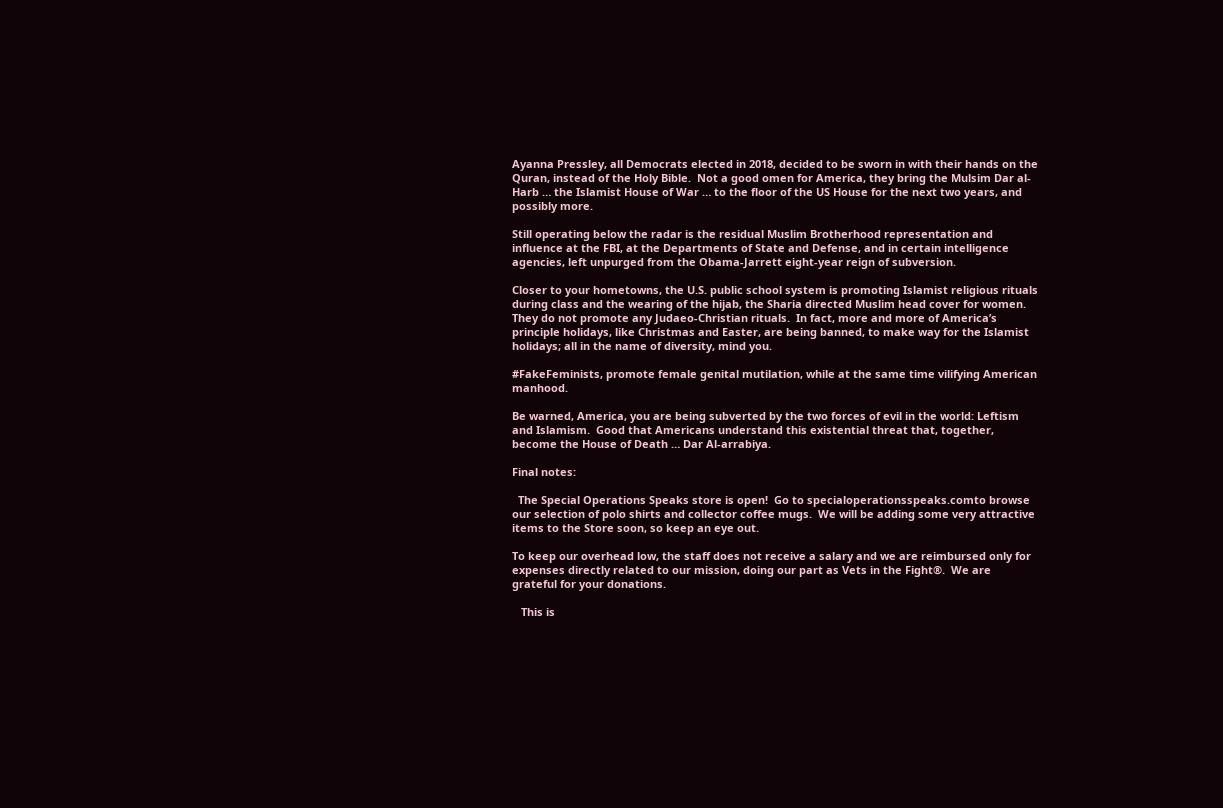Ayanna Pressley, all Democrats elected in 2018, decided to be sworn in with their hands on the Quran, instead of the Holy Bible.  Not a good omen for America, they bring the Mulsim Dar al-Harb … the Islamist House of War … to the floor of the US House for the next two years, and possibly more.

Still operating below the radar is the residual Muslim Brotherhood representation and influence at the FBI, at the Departments of State and Defense, and in certain intelligence agencies, left unpurged from the Obama-Jarrett eight-year reign of subversion.

Closer to your hometowns, the U.S. public school system is promoting Islamist religious rituals during class and the wearing of the hijab, the Sharia directed Muslim head cover for women.  They do not promote any Judaeo-Christian rituals.  In fact, more and more of America’s principle holidays, like Christmas and Easter, are being banned, to make way for the Islamist holidays; all in the name of diversity, mind you.

#FakeFeminists, promote female genital mutilation, while at the same time vilifying American manhood.

Be warned, America, you are being subverted by the two forces of evil in the world: Leftism and Islamism.  Good that Americans understand this existential threat that, together, become the House of Death … Dar Al-arrabiya.

Final notes:

  The Special Operations Speaks store is open!  Go to specialoperationsspeaks.comto browse our selection of polo shirts and collector coffee mugs.  We will be adding some very attractive items to the Store soon, so keep an eye out.

To keep our overhead low, the staff does not receive a salary and we are reimbursed only for expenses directly related to our mission, doing our part as Vets in the Fight®.  We are grateful for your donations.

   This is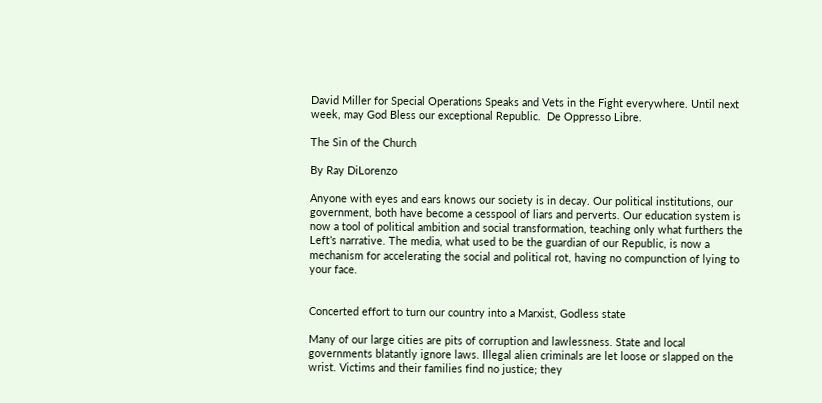David Miller for Special Operations Speaks and Vets in the Fight everywhere. Until next week, may God Bless our exceptional Republic.  De Oppresso Libre.

The Sin of the Church

By Ray DiLorenzo

Anyone with eyes and ears knows our society is in decay. Our political institutions, our government, both have become a cesspool of liars and perverts. Our education system is now a tool of political ambition and social transformation, teaching only what furthers the Left’s narrative. The media, what used to be the guardian of our Republic, is now a mechanism for accelerating the social and political rot, having no compunction of lying to your face.


Concerted effort to turn our country into a Marxist, Godless state

Many of our large cities are pits of corruption and lawlessness. State and local governments blatantly ignore laws. Illegal alien criminals are let loose or slapped on the wrist. Victims and their families find no justice; they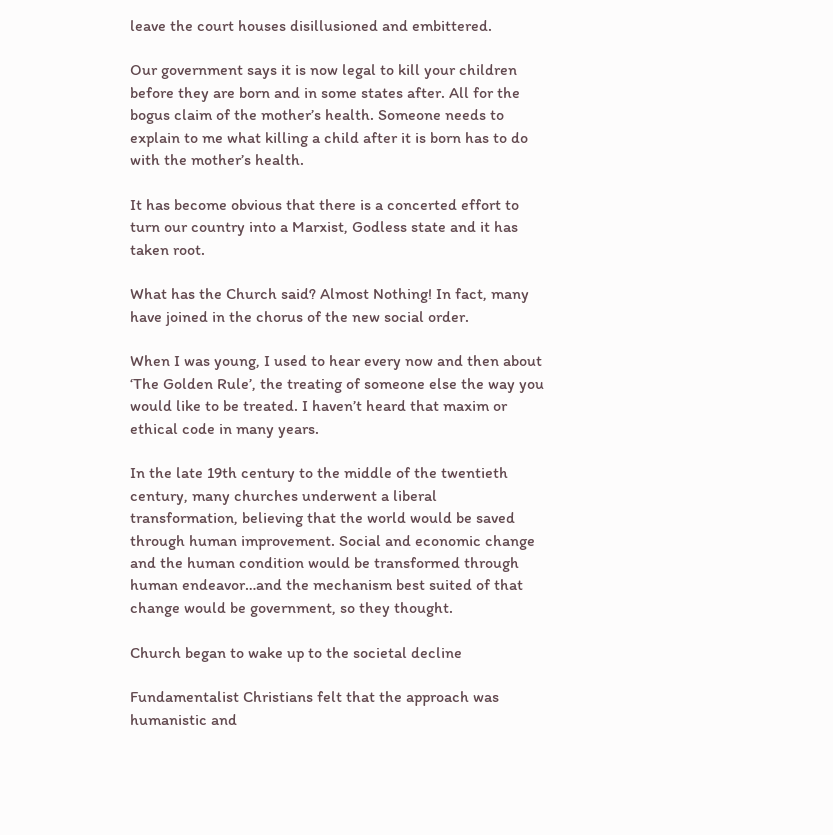leave the court houses disillusioned and embittered.

Our government says it is now legal to kill your children before they are born and in some states after. All for the bogus claim of the mother’s health. Someone needs to explain to me what killing a child after it is born has to do with the mother’s health.

It has become obvious that there is a concerted effort to turn our country into a Marxist, Godless state and it has taken root.

What has the Church said? Almost Nothing! In fact, many have joined in the chorus of the new social order.

When I was young, I used to hear every now and then about ‘The Golden Rule’, the treating of someone else the way you would like to be treated. I haven’t heard that maxim or ethical code in many years.

In the late 19th century to the middle of the twentieth century, many churches underwent a liberal transformation, believing that the world would be saved through human improvement. Social and economic change and the human condition would be transformed through human endeavor…and the mechanism best suited of that change would be government, so they thought.

Church began to wake up to the societal decline

Fundamentalist Christians felt that the approach was humanistic and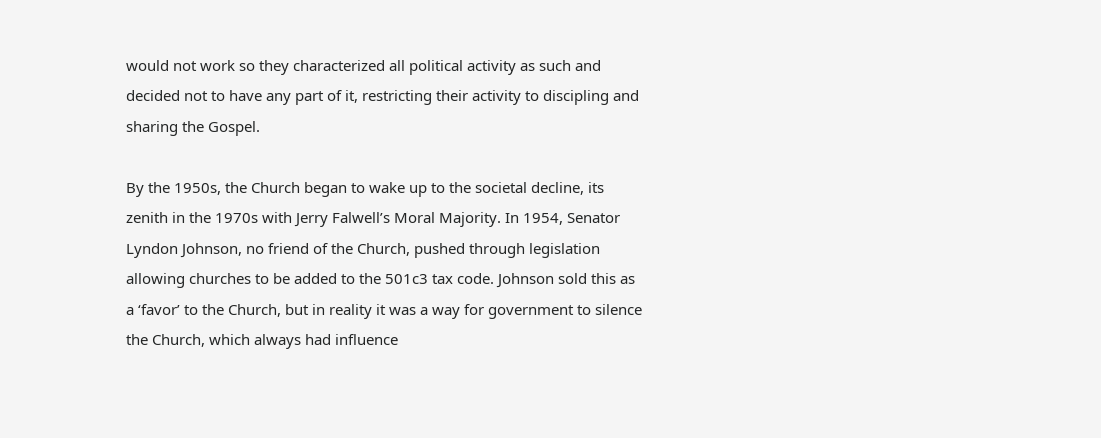would not work so they characterized all political activity as such and decided not to have any part of it, restricting their activity to discipling and sharing the Gospel.

By the 1950s, the Church began to wake up to the societal decline, its zenith in the 1970s with Jerry Falwell’s Moral Majority. In 1954, Senator Lyndon Johnson, no friend of the Church, pushed through legislation allowing churches to be added to the 501c3 tax code. Johnson sold this as a ‘favor’ to the Church, but in reality it was a way for government to silence the Church, which always had influence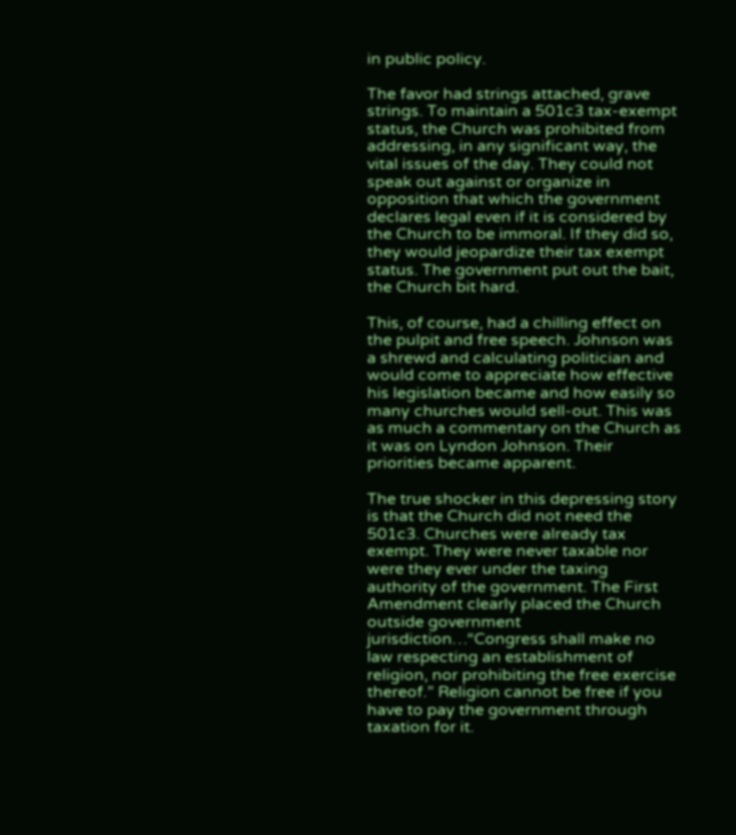in public policy.

The favor had strings attached, grave strings. To maintain a 501c3 tax-exempt status, the Church was prohibited from addressing, in any significant way, the vital issues of the day. They could not speak out against or organize in opposition that which the government declares legal even if it is considered by the Church to be immoral. If they did so, they would jeopardize their tax exempt status. The government put out the bait, the Church bit hard.

This, of course, had a chilling effect on the pulpit and free speech. Johnson was a shrewd and calculating politician and would come to appreciate how effective his legislation became and how easily so many churches would sell-out. This was as much a commentary on the Church as it was on Lyndon Johnson. Their priorities became apparent.

The true shocker in this depressing story is that the Church did not need the 501c3. Churches were already tax exempt. They were never taxable nor were they ever under the taxing authority of the government. The First Amendment clearly placed the Church outside government jurisdiction…“Congress shall make no law respecting an establishment of religion, nor prohibiting the free exercise thereof.” Religion cannot be free if you have to pay the government through taxation for it.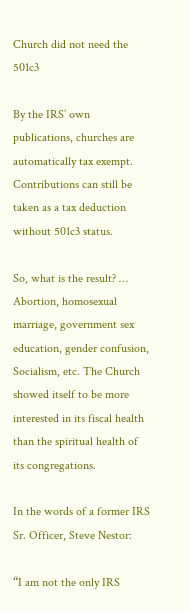Church did not need the 501c3

By the IRS’ own publications, churches are automatically tax exempt. Contributions can still be taken as a tax deduction without 501c3 status.

So, what is the result? … Abortion, homosexual marriage, government sex education, gender confusion, Socialism, etc. The Church showed itself to be more interested in its fiscal health than the spiritual health of its congregations.

In the words of a former IRS Sr. Officer, Steve Nestor:

“I am not the only IRS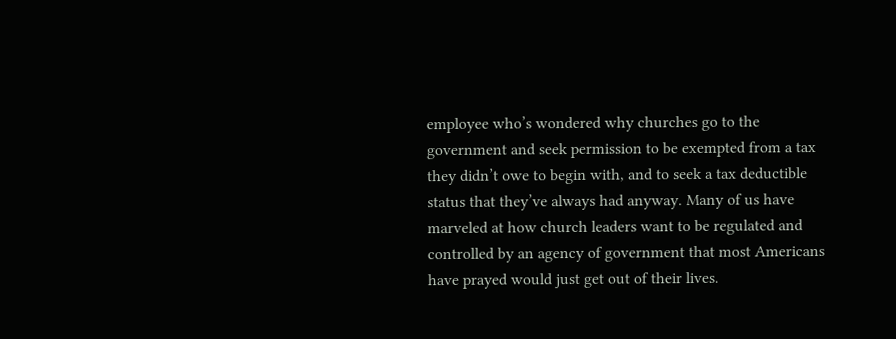employee who’s wondered why churches go to the government and seek permission to be exempted from a tax they didn’t owe to begin with, and to seek a tax deductible status that they’ve always had anyway. Many of us have marveled at how church leaders want to be regulated and controlled by an agency of government that most Americans have prayed would just get out of their lives.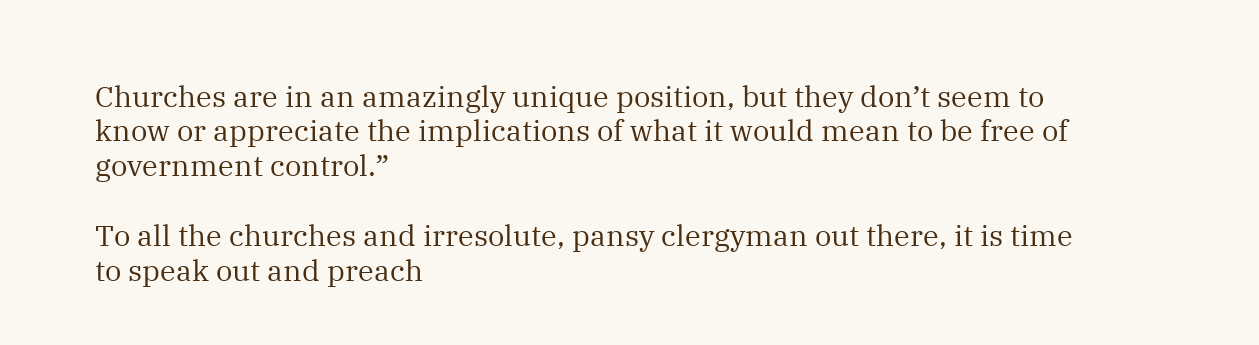Churches are in an amazingly unique position, but they don’t seem to know or appreciate the implications of what it would mean to be free of government control.”

To all the churches and irresolute, pansy clergyman out there, it is time to speak out and preach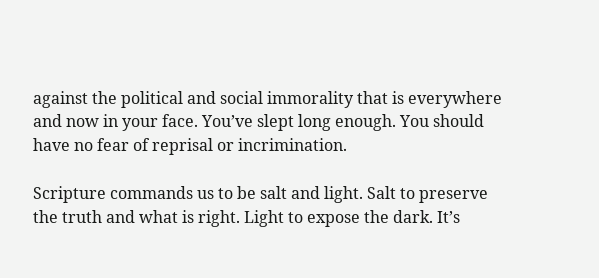against the political and social immorality that is everywhere and now in your face. You’ve slept long enough. You should have no fear of reprisal or incrimination.

Scripture commands us to be salt and light. Salt to preserve the truth and what is right. Light to expose the dark. It’s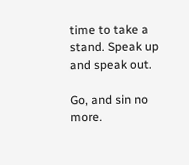time to take a stand. Speak up and speak out.

Go, and sin no more.